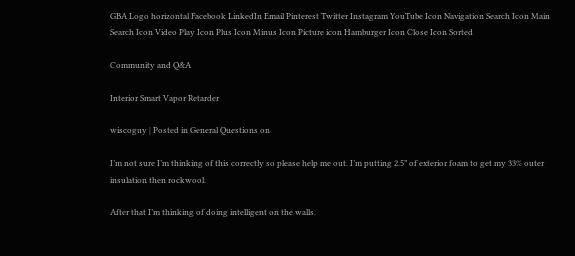GBA Logo horizontal Facebook LinkedIn Email Pinterest Twitter Instagram YouTube Icon Navigation Search Icon Main Search Icon Video Play Icon Plus Icon Minus Icon Picture icon Hamburger Icon Close Icon Sorted

Community and Q&A

Interior Smart Vapor Retarder

wiscoguy | Posted in General Questions on

I’m not sure I’m thinking of this correctly so please help me out. I’m putting 2.5” of exterior foam to get my 33% outer insulation then rockwool.

After that I’m thinking of doing intelligent on the walls.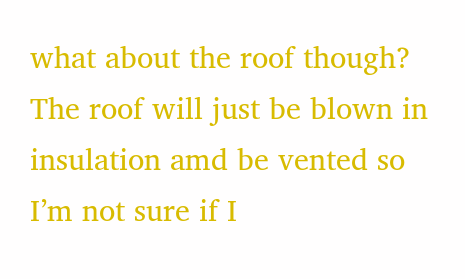what about the roof though? The roof will just be blown in insulation amd be vented so I’m not sure if I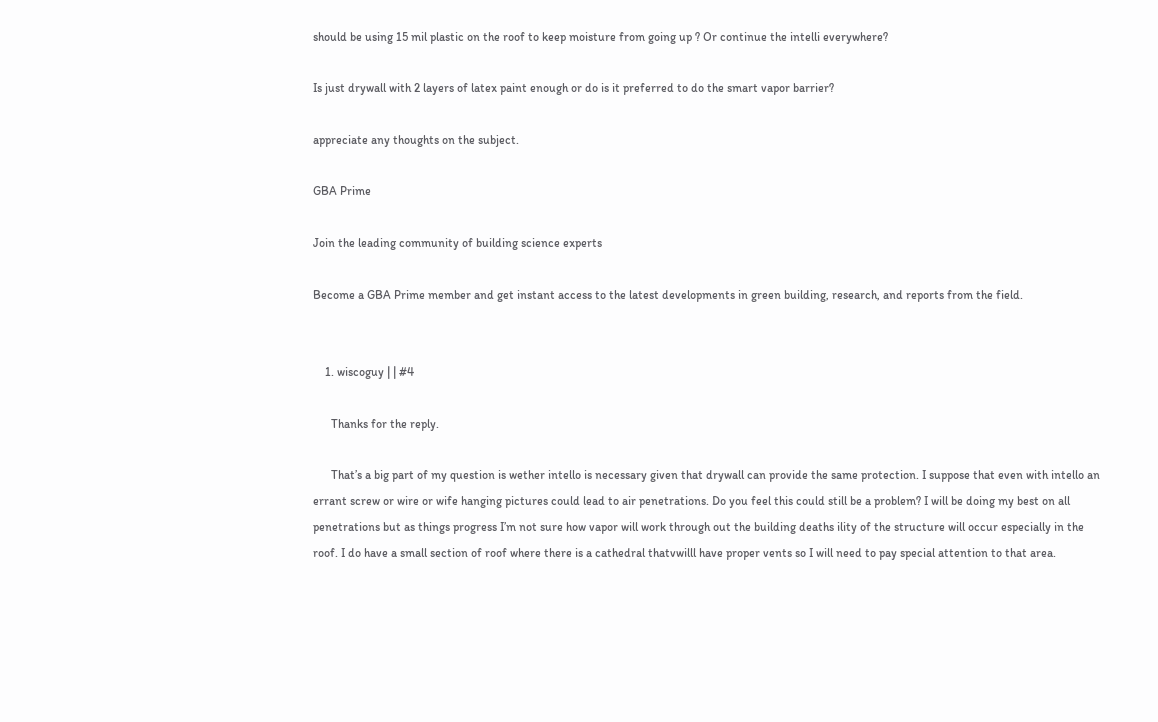should be using 15 mil plastic on the roof to keep moisture from going up ? Or continue the intelli everywhere?

Is just drywall with 2 layers of latex paint enough or do is it preferred to do the smart vapor barrier?

appreciate any thoughts on the subject.

GBA Prime

Join the leading community of building science experts

Become a GBA Prime member and get instant access to the latest developments in green building, research, and reports from the field.


    1. wiscoguy | | #4

      Thanks for the reply.

      That’s a big part of my question is wether intello is necessary given that drywall can provide the same protection. I suppose that even with intello an errant screw or wire or wife hanging pictures could lead to air penetrations. Do you feel this could still be a problem? I will be doing my best on all penetrations but as things progress I’m not sure how vapor will work through out the building deaths ility of the structure will occur especially in the roof. I do have a small section of roof where there is a cathedral thatvwilll have proper vents so I will need to pay special attention to that area.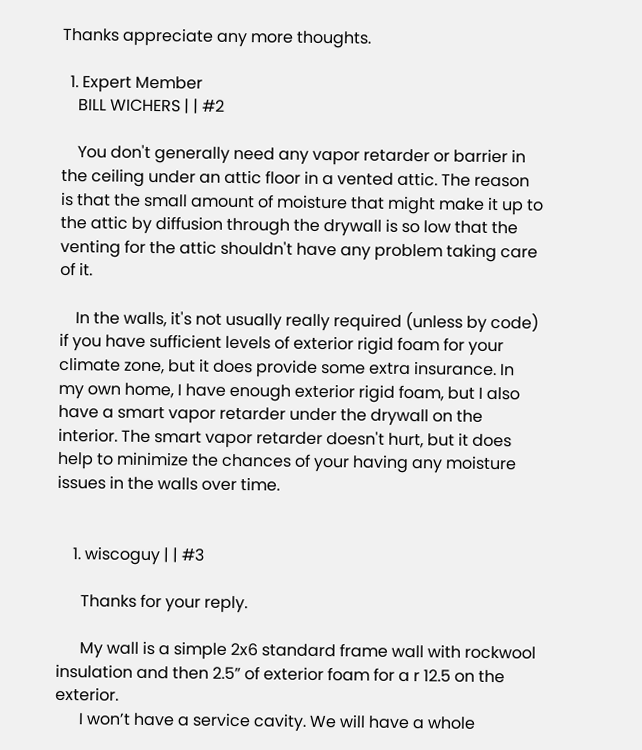Thanks appreciate any more thoughts.

  1. Expert Member
    BILL WICHERS | | #2

    You don't generally need any vapor retarder or barrier in the ceiling under an attic floor in a vented attic. The reason is that the small amount of moisture that might make it up to the attic by diffusion through the drywall is so low that the venting for the attic shouldn't have any problem taking care of it.

    In the walls, it's not usually really required (unless by code) if you have sufficient levels of exterior rigid foam for your climate zone, but it does provide some extra insurance. In my own home, I have enough exterior rigid foam, but I also have a smart vapor retarder under the drywall on the interior. The smart vapor retarder doesn't hurt, but it does help to minimize the chances of your having any moisture issues in the walls over time.


    1. wiscoguy | | #3

      Thanks for your reply.

      My wall is a simple 2x6 standard frame wall with rockwool insulation and then 2.5” of exterior foam for a r 12.5 on the exterior.
      I won’t have a service cavity. We will have a whole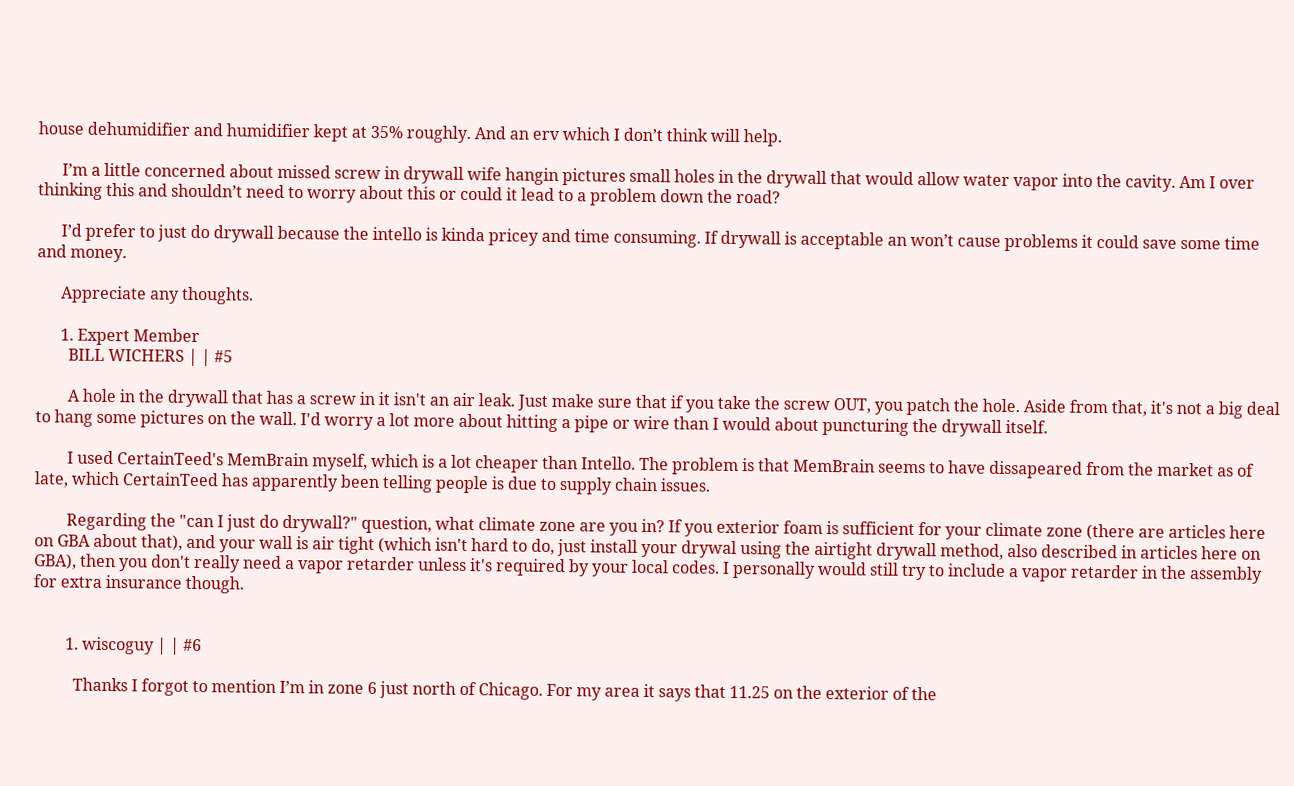house dehumidifier and humidifier kept at 35% roughly. And an erv which I don’t think will help.

      I’m a little concerned about missed screw in drywall wife hangin pictures small holes in the drywall that would allow water vapor into the cavity. Am I over thinking this and shouldn’t need to worry about this or could it lead to a problem down the road?

      I’d prefer to just do drywall because the intello is kinda pricey and time consuming. If drywall is acceptable an won’t cause problems it could save some time and money.

      Appreciate any thoughts.

      1. Expert Member
        BILL WICHERS | | #5

        A hole in the drywall that has a screw in it isn't an air leak. Just make sure that if you take the screw OUT, you patch the hole. Aside from that, it's not a big deal to hang some pictures on the wall. I'd worry a lot more about hitting a pipe or wire than I would about puncturing the drywall itself.

        I used CertainTeed's MemBrain myself, which is a lot cheaper than Intello. The problem is that MemBrain seems to have dissapeared from the market as of late, which CertainTeed has apparently been telling people is due to supply chain issues.

        Regarding the "can I just do drywall?" question, what climate zone are you in? If you exterior foam is sufficient for your climate zone (there are articles here on GBA about that), and your wall is air tight (which isn't hard to do, just install your drywal using the airtight drywall method, also described in articles here on GBA), then you don't really need a vapor retarder unless it's required by your local codes. I personally would still try to include a vapor retarder in the assembly for extra insurance though.


        1. wiscoguy | | #6

          Thanks I forgot to mention I’m in zone 6 just north of Chicago. For my area it says that 11.25 on the exterior of the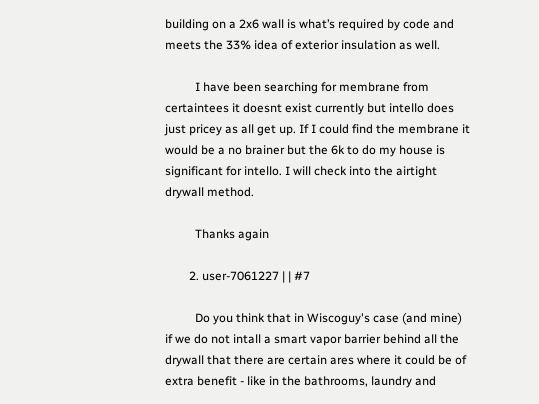building on a 2x6 wall is what’s required by code and meets the 33% idea of exterior insulation as well.

          I have been searching for membrane from certaintees it doesnt exist currently but intello does just pricey as all get up. If I could find the membrane it would be a no brainer but the 6k to do my house is significant for intello. I will check into the airtight drywall method.

          Thanks again

        2. user-7061227 | | #7

          Do you think that in Wiscoguy's case (and mine) if we do not intall a smart vapor barrier behind all the drywall that there are certain ares where it could be of extra benefit - like in the bathrooms, laundry and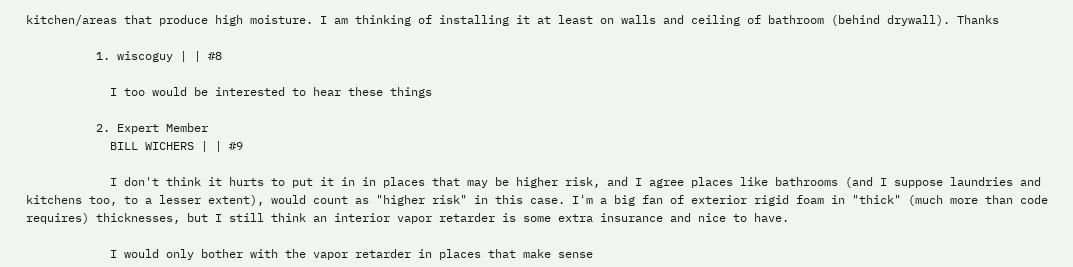kitchen/areas that produce high moisture. I am thinking of installing it at least on walls and ceiling of bathroom (behind drywall). Thanks

          1. wiscoguy | | #8

            I too would be interested to hear these things

          2. Expert Member
            BILL WICHERS | | #9

            I don't think it hurts to put it in in places that may be higher risk, and I agree places like bathrooms (and I suppose laundries and kitchens too, to a lesser extent), would count as "higher risk" in this case. I'm a big fan of exterior rigid foam in "thick" (much more than code requires) thicknesses, but I still think an interior vapor retarder is some extra insurance and nice to have.

            I would only bother with the vapor retarder in places that make sense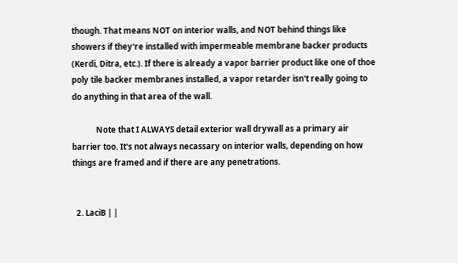though. That means NOT on interior walls, and NOT behind things like showers if they're installed with impermeable membrane backer products (Kerdi, Ditra, etc.). If there is already a vapor barrier product like one of thoe poly tile backer membranes installed, a vapor retarder isn't really going to do anything in that area of the wall.

            Note that I ALWAYS detail exterior wall drywall as a primary air barrier too. It's not always necassary on interior walls, depending on how things are framed and if there are any penetrations.


  2. LaciB | |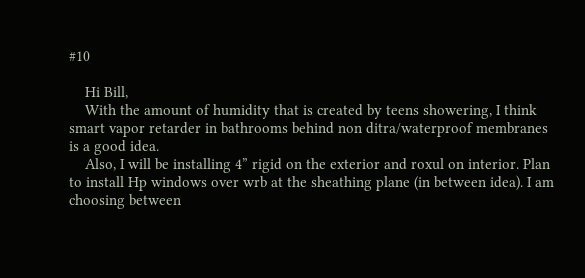#10

    Hi Bill,
    With the amount of humidity that is created by teens showering, I think smart vapor retarder in bathrooms behind non ditra/waterproof membranes is a good idea.
    Also, I will be installing 4” rigid on the exterior and roxul on interior. Plan to install Hp windows over wrb at the sheathing plane (in between idea). I am choosing between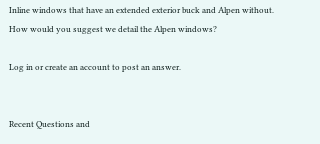Inline windows that have an extended exterior buck and Alpen without. How would you suggest we detail the Alpen windows?

Log in or create an account to post an answer.


Recent Questions and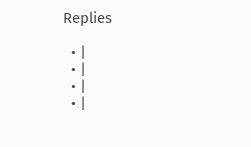Replies

  • |
  • |
  • |
  • |